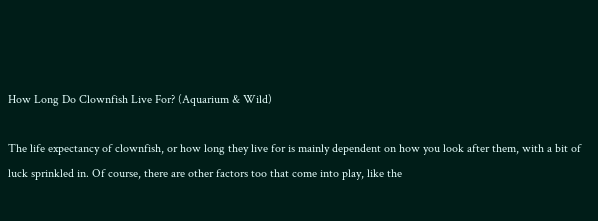How Long Do Clownfish Live For? (Aquarium & Wild)

The life expectancy of clownfish, or how long they live for is mainly dependent on how you look after them, with a bit of luck sprinkled in. Of course, there are other factors too that come into play, like the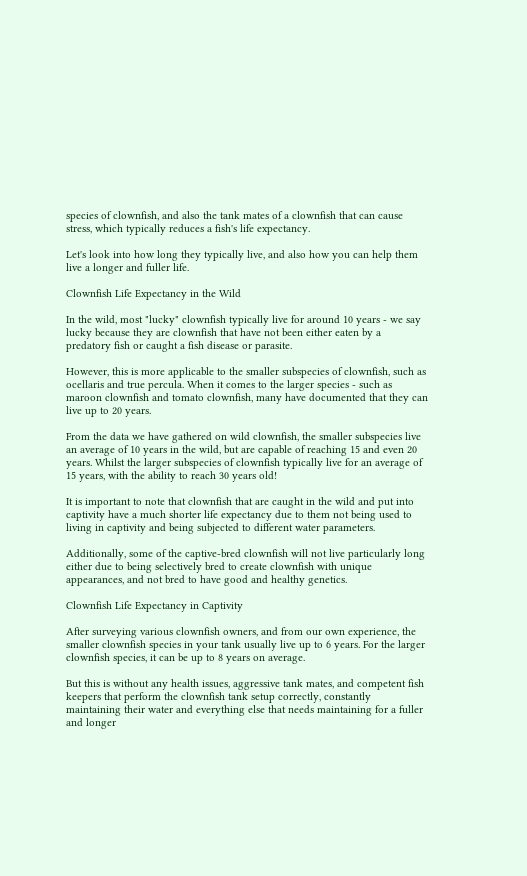species of clownfish, and also the tank mates of a clownfish that can cause stress, which typically reduces a fish's life expectancy.

Let's look into how long they typically live, and also how you can help them live a longer and fuller life.

Clownfish Life Expectancy in the Wild

In the wild, most "lucky" clownfish typically live for around 10 years - we say lucky because they are clownfish that have not been either eaten by a predatory fish or caught a fish disease or parasite.

However, this is more applicable to the smaller subspecies of clownfish, such as ocellaris and true percula. When it comes to the larger species - such as maroon clownfish and tomato clownfish, many have documented that they can live up to 20 years.

From the data we have gathered on wild clownfish, the smaller subspecies live an average of 10 years in the wild, but are capable of reaching 15 and even 20 years. Whilst the larger subspecies of clownfish typically live for an average of 15 years, with the ability to reach 30 years old!

It is important to note that clownfish that are caught in the wild and put into captivity have a much shorter life expectancy due to them not being used to living in captivity and being subjected to different water parameters.

Additionally, some of the captive-bred clownfish will not live particularly long either due to being selectively bred to create clownfish with unique appearances, and not bred to have good and healthy genetics.

Clownfish Life Expectancy in Captivity

After surveying various clownfish owners, and from our own experience, the smaller clownfish species in your tank usually live up to 6 years. For the larger clownfish species, it can be up to 8 years on average.

But this is without any health issues, aggressive tank mates, and competent fish keepers that perform the clownfish tank setup correctly, constantly maintaining their water and everything else that needs maintaining for a fuller and longer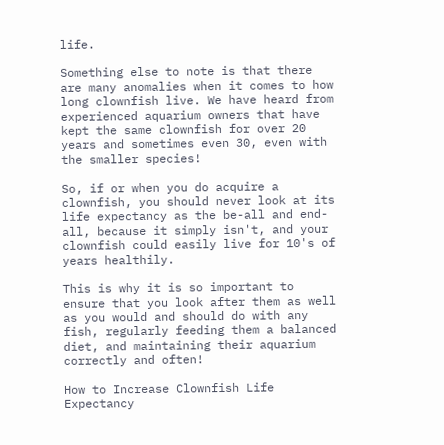life.

Something else to note is that there are many anomalies when it comes to how long clownfish live. We have heard from experienced aquarium owners that have kept the same clownfish for over 20 years and sometimes even 30, even with the smaller species!

So, if or when you do acquire a clownfish, you should never look at its life expectancy as the be-all and end-all, because it simply isn't, and your clownfish could easily live for 10's of years healthily.

This is why it is so important to ensure that you look after them as well as you would and should do with any fish, regularly feeding them a balanced diet, and maintaining their aquarium correctly and often!

How to Increase Clownfish Life Expectancy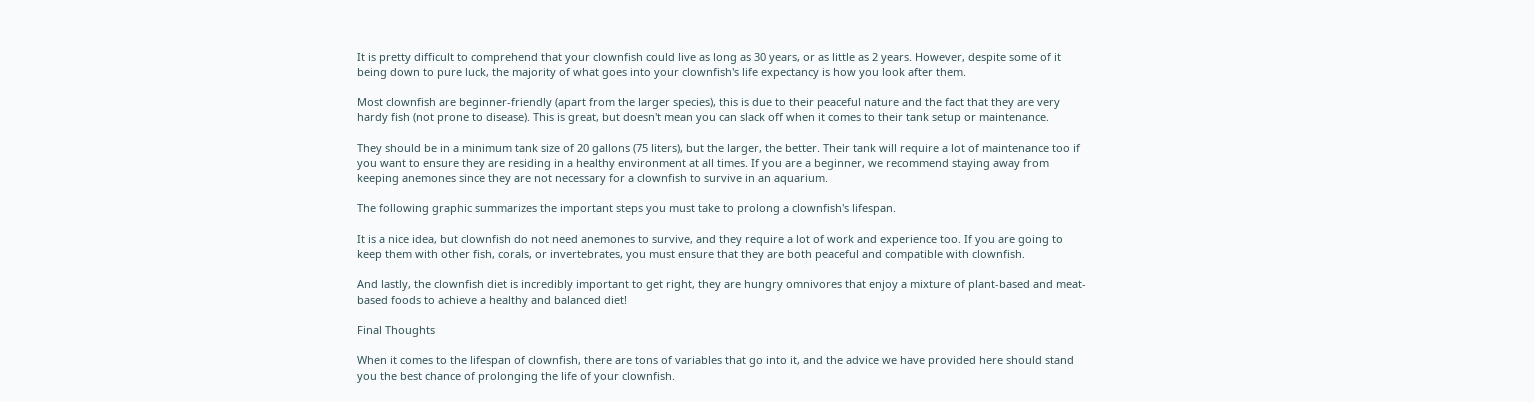It is pretty difficult to comprehend that your clownfish could live as long as 30 years, or as little as 2 years. However, despite some of it being down to pure luck, the majority of what goes into your clownfish's life expectancy is how you look after them.

Most clownfish are beginner-friendly (apart from the larger species), this is due to their peaceful nature and the fact that they are very hardy fish (not prone to disease). This is great, but doesn't mean you can slack off when it comes to their tank setup or maintenance.

They should be in a minimum tank size of 20 gallons (75 liters), but the larger, the better. Their tank will require a lot of maintenance too if you want to ensure they are residing in a healthy environment at all times. If you are a beginner, we recommend staying away from keeping anemones since they are not necessary for a clownfish to survive in an aquarium.

The following graphic summarizes the important steps you must take to prolong a clownfish's lifespan.

It is a nice idea, but clownfish do not need anemones to survive, and they require a lot of work and experience too. If you are going to keep them with other fish, corals, or invertebrates, you must ensure that they are both peaceful and compatible with clownfish.

And lastly, the clownfish diet is incredibly important to get right, they are hungry omnivores that enjoy a mixture of plant-based and meat-based foods to achieve a healthy and balanced diet!

Final Thoughts

When it comes to the lifespan of clownfish, there are tons of variables that go into it, and the advice we have provided here should stand you the best chance of prolonging the life of your clownfish.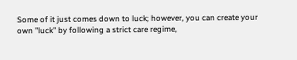Some of it just comes down to luck; however, you can create your own "luck" by following a strict care regime,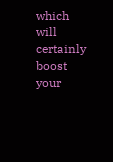which will certainly boost your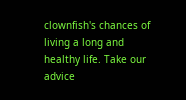clownfish's chances of living a long and healthy life. Take our advice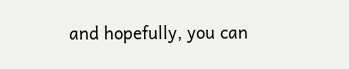and hopefully, you can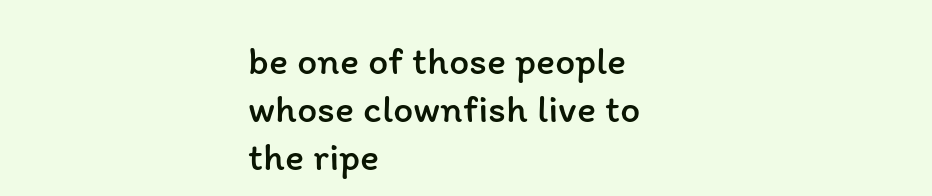be one of those people whose clownfish live to the ripe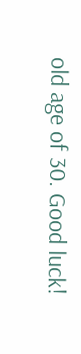old age of 30. Good luck!